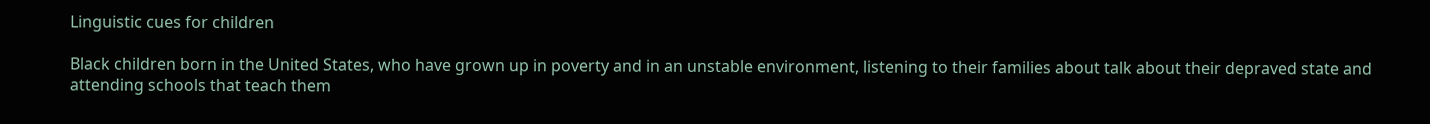Linguistic cues for children

Black children born in the United States, who have grown up in poverty and in an unstable environment, listening to their families about talk about their depraved state and attending schools that teach them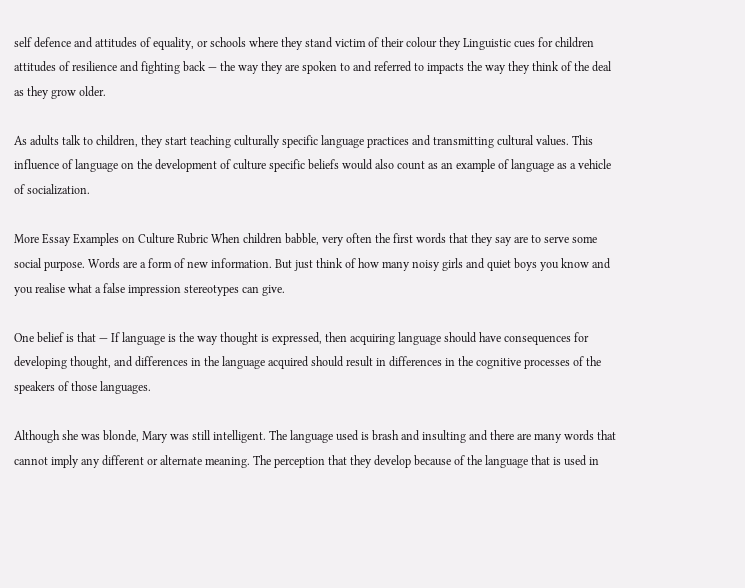self defence and attitudes of equality, or schools where they stand victim of their colour they Linguistic cues for children attitudes of resilience and fighting back — the way they are spoken to and referred to impacts the way they think of the deal as they grow older.

As adults talk to children, they start teaching culturally specific language practices and transmitting cultural values. This influence of language on the development of culture specific beliefs would also count as an example of language as a vehicle of socialization.

More Essay Examples on Culture Rubric When children babble, very often the first words that they say are to serve some social purpose. Words are a form of new information. But just think of how many noisy girls and quiet boys you know and you realise what a false impression stereotypes can give.

One belief is that — If language is the way thought is expressed, then acquiring language should have consequences for developing thought, and differences in the language acquired should result in differences in the cognitive processes of the speakers of those languages.

Although she was blonde, Mary was still intelligent. The language used is brash and insulting and there are many words that cannot imply any different or alternate meaning. The perception that they develop because of the language that is used in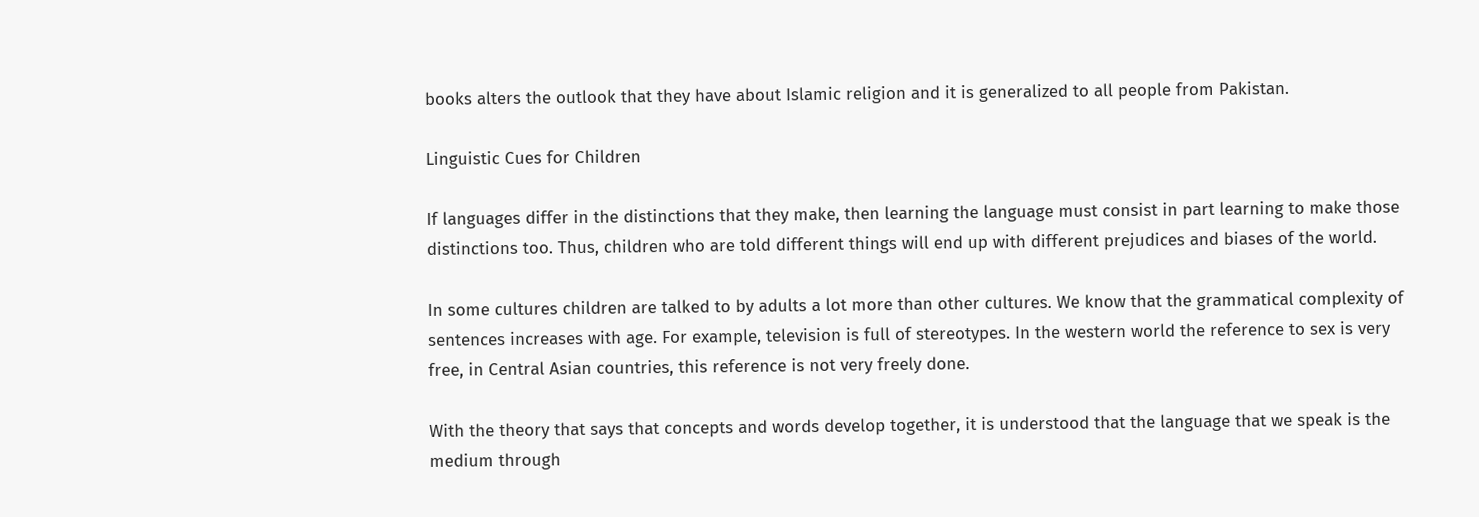books alters the outlook that they have about Islamic religion and it is generalized to all people from Pakistan.

Linguistic Cues for Children

If languages differ in the distinctions that they make, then learning the language must consist in part learning to make those distinctions too. Thus, children who are told different things will end up with different prejudices and biases of the world.

In some cultures children are talked to by adults a lot more than other cultures. We know that the grammatical complexity of sentences increases with age. For example, television is full of stereotypes. In the western world the reference to sex is very free, in Central Asian countries, this reference is not very freely done.

With the theory that says that concepts and words develop together, it is understood that the language that we speak is the medium through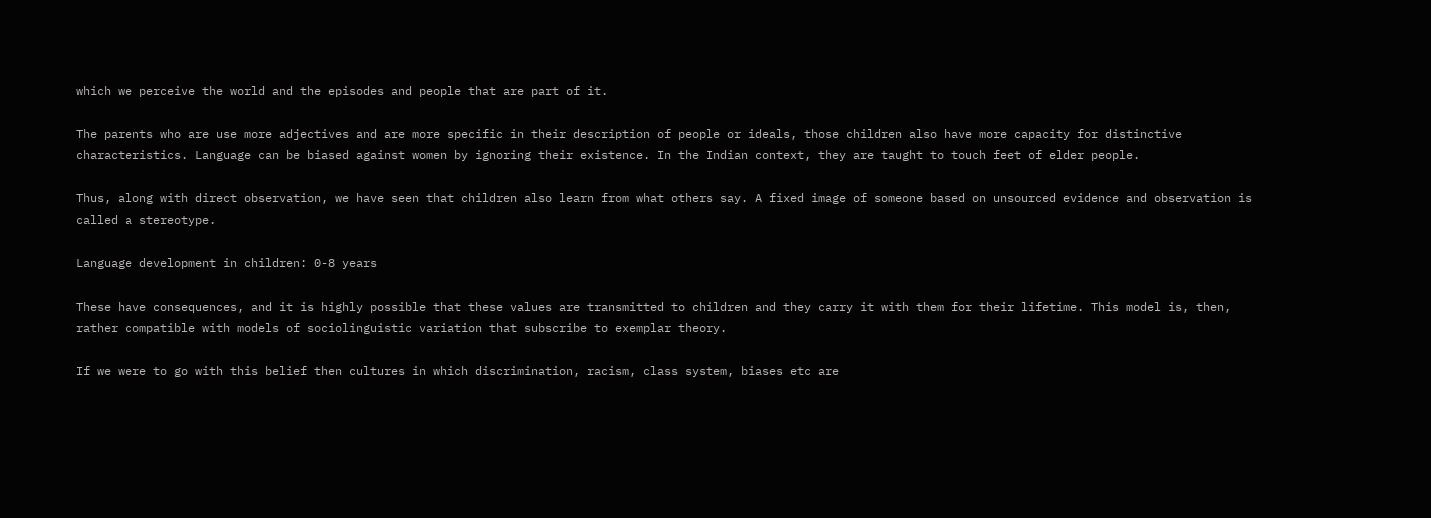which we perceive the world and the episodes and people that are part of it.

The parents who are use more adjectives and are more specific in their description of people or ideals, those children also have more capacity for distinctive characteristics. Language can be biased against women by ignoring their existence. In the Indian context, they are taught to touch feet of elder people.

Thus, along with direct observation, we have seen that children also learn from what others say. A fixed image of someone based on unsourced evidence and observation is called a stereotype.

Language development in children: 0-8 years

These have consequences, and it is highly possible that these values are transmitted to children and they carry it with them for their lifetime. This model is, then, rather compatible with models of sociolinguistic variation that subscribe to exemplar theory.

If we were to go with this belief then cultures in which discrimination, racism, class system, biases etc are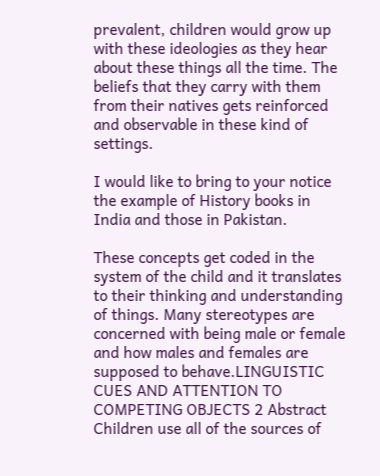prevalent, children would grow up with these ideologies as they hear about these things all the time. The beliefs that they carry with them from their natives gets reinforced and observable in these kind of settings.

I would like to bring to your notice the example of History books in India and those in Pakistan.

These concepts get coded in the system of the child and it translates to their thinking and understanding of things. Many stereotypes are concerned with being male or female and how males and females are supposed to behave.LINGUISTIC CUES AND ATTENTION TO COMPETING OBJECTS 2 Abstract Children use all of the sources of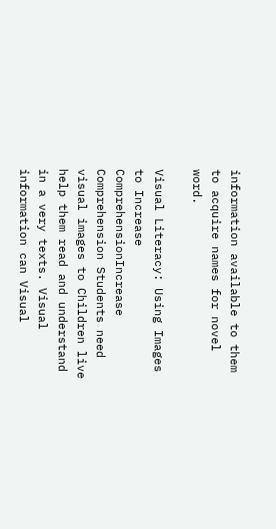information available to them to acquire names for novel word.

Visual Literacy: Using Images to Increase ComprehensionIncrease Comprehension Students need visual images to Children live help them read and understand in a very texts. Visual information can Visual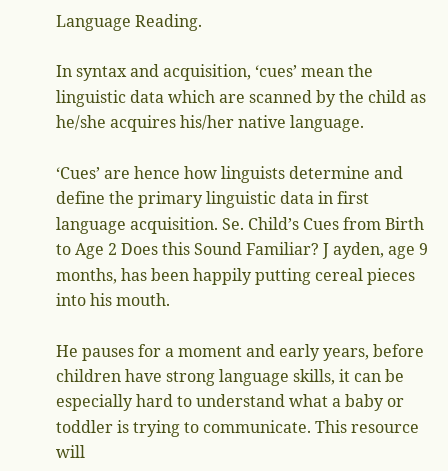Language Reading.

In syntax and acquisition, ‘cues’ mean the linguistic data which are scanned by the child as he/she acquires his/her native language.

‘Cues’ are hence how linguists determine and define the primary linguistic data in first language acquisition. Se. Child’s Cues from Birth to Age 2 Does this Sound Familiar? J ayden, age 9 months, has been happily putting cereal pieces into his mouth.

He pauses for a moment and early years, before children have strong language skills, it can be especially hard to understand what a baby or toddler is trying to communicate. This resource will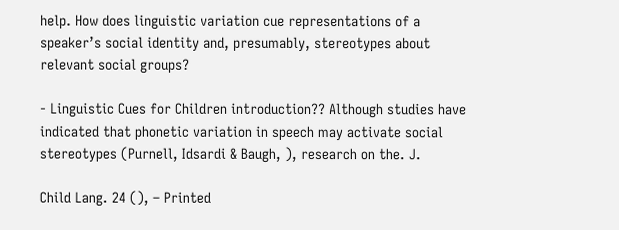help. How does linguistic variation cue representations of a speaker’s social identity and, presumably, stereotypes about relevant social groups?

- Linguistic Cues for Children introduction?? Although studies have indicated that phonetic variation in speech may activate social stereotypes (Purnell, Idsardi & Baugh, ), research on the. J.

Child Lang. 24 (), – Printed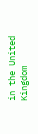in the United Kingdom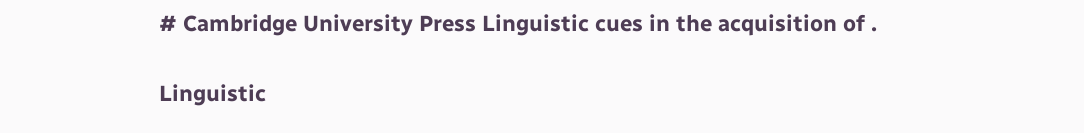# Cambridge University Press Linguistic cues in the acquisition of .

Linguistic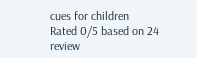cues for children
Rated 0/5 based on 24 review